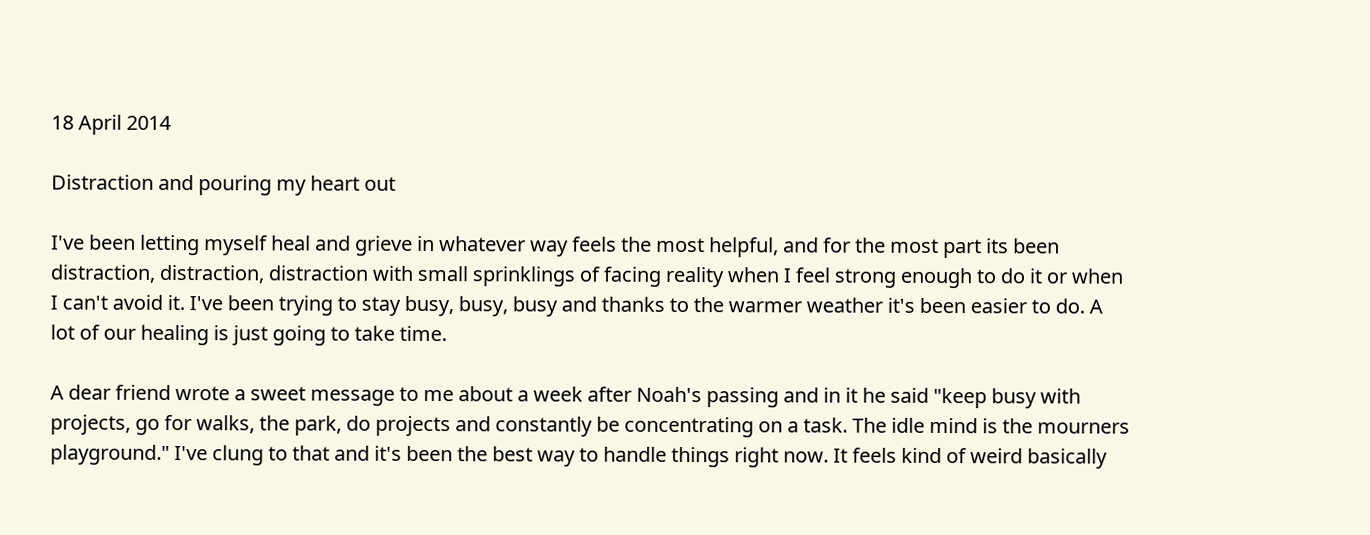18 April 2014

Distraction and pouring my heart out

I've been letting myself heal and grieve in whatever way feels the most helpful, and for the most part its been distraction, distraction, distraction with small sprinklings of facing reality when I feel strong enough to do it or when I can't avoid it. I've been trying to stay busy, busy, busy and thanks to the warmer weather it's been easier to do. A lot of our healing is just going to take time.

A dear friend wrote a sweet message to me about a week after Noah's passing and in it he said "keep busy with projects, go for walks, the park, do projects and constantly be concentrating on a task. The idle mind is the mourners playground." I've clung to that and it's been the best way to handle things right now. It feels kind of weird basically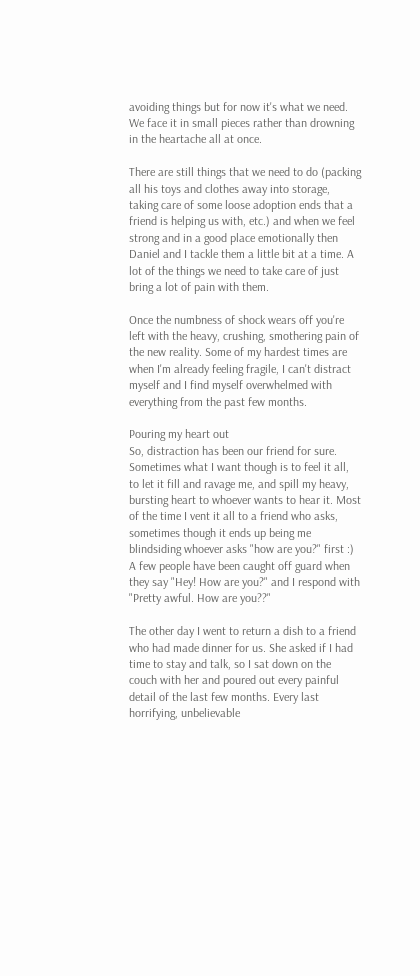avoiding things but for now it's what we need. We face it in small pieces rather than drowning in the heartache all at once.

There are still things that we need to do (packing all his toys and clothes away into storage, taking care of some loose adoption ends that a friend is helping us with, etc.) and when we feel strong and in a good place emotionally then Daniel and I tackle them a little bit at a time. A lot of the things we need to take care of just bring a lot of pain with them.

Once the numbness of shock wears off you're left with the heavy, crushing, smothering pain of the new reality. Some of my hardest times are when I'm already feeling fragile, I can't distract myself and I find myself overwhelmed with everything from the past few months.

Pouring my heart out
So, distraction has been our friend for sure. Sometimes what I want though is to feel it all, to let it fill and ravage me, and spill my heavy, bursting heart to whoever wants to hear it. Most of the time I vent it all to a friend who asks, sometimes though it ends up being me blindsiding whoever asks "how are you?" first :) A few people have been caught off guard when they say "Hey! How are you?" and I respond with "Pretty awful. How are you??"

The other day I went to return a dish to a friend who had made dinner for us. She asked if I had time to stay and talk, so I sat down on the couch with her and poured out every painful detail of the last few months. Every last horrifying, unbelievable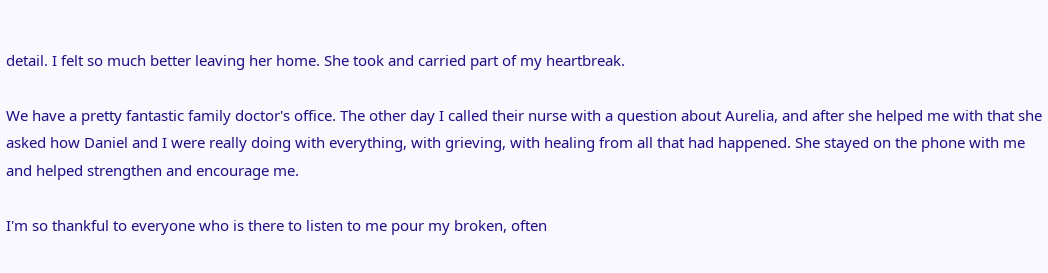detail. I felt so much better leaving her home. She took and carried part of my heartbreak.

We have a pretty fantastic family doctor's office. The other day I called their nurse with a question about Aurelia, and after she helped me with that she asked how Daniel and I were really doing with everything, with grieving, with healing from all that had happened. She stayed on the phone with me and helped strengthen and encourage me.

I'm so thankful to everyone who is there to listen to me pour my broken, often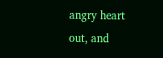angry heart out, and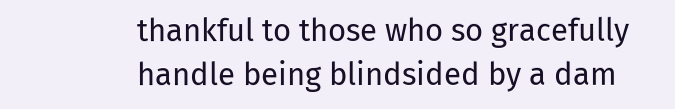thankful to those who so gracefully handle being blindsided by a dam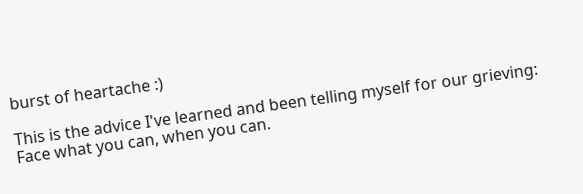burst of heartache :)

This is the advice I've learned and been telling myself for our grieving:
Face what you can, when you can.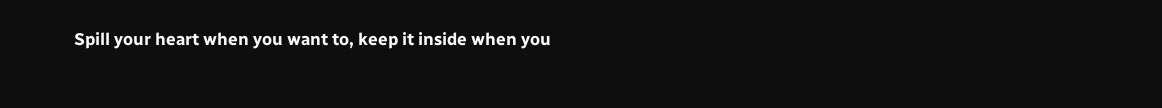Spill your heart when you want to, keep it inside when you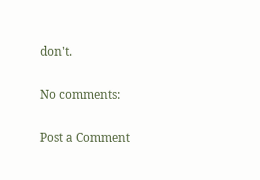don't.

No comments:

Post a Comment